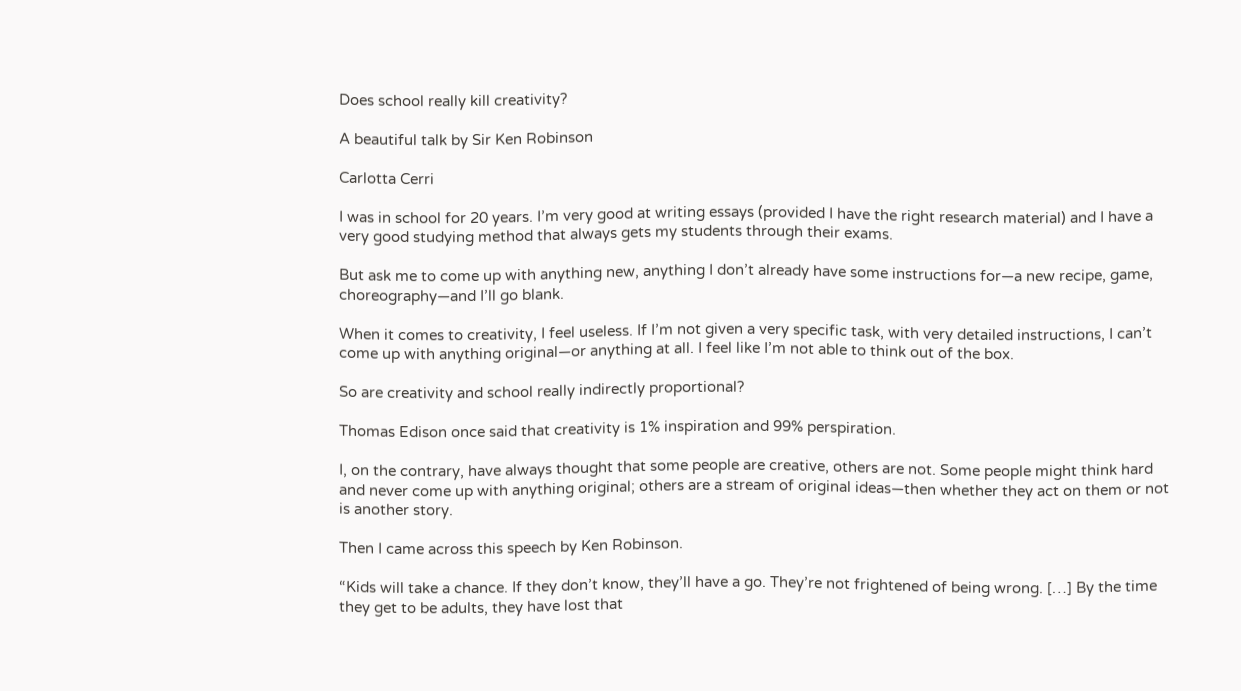Does school really kill creativity?

A beautiful talk by Sir Ken Robinson

Carlotta Cerri

I was in school for 20 years. I’m very good at writing essays (provided I have the right research material) and I have a very good studying method that always gets my students through their exams.

But ask me to come up with anything new, anything I don’t already have some instructions for—a new recipe, game, choreography—and I’ll go blank.

When it comes to creativity, I feel useless. If I’m not given a very specific task, with very detailed instructions, I can’t come up with anything original—or anything at all. I feel like I’m not able to think out of the box.

So are creativity and school really indirectly proportional?

Thomas Edison once said that creativity is 1% inspiration and 99% perspiration.

I, on the contrary, have always thought that some people are creative, others are not. Some people might think hard and never come up with anything original; others are a stream of original ideas—then whether they act on them or not is another story.

Then I came across this speech by Ken Robinson.

“Kids will take a chance. If they don’t know, they’ll have a go. They’re not frightened of being wrong. […] By the time they get to be adults, they have lost that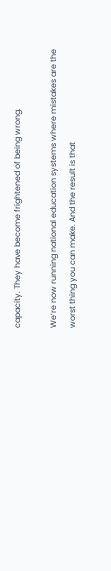capacity. They have become frightened of being wrong.

We’re now running national education systems where mistakes are the worst thing you can make. And the result is that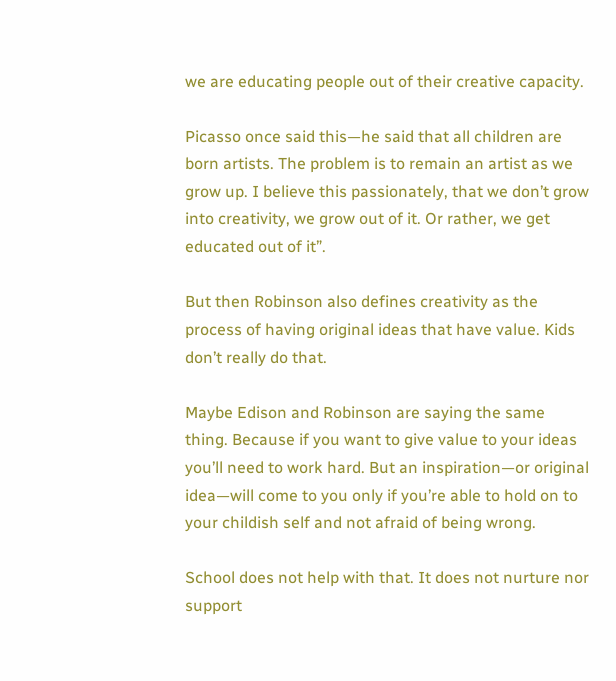we are educating people out of their creative capacity.

Picasso once said this—he said that all children are born artists. The problem is to remain an artist as we grow up. I believe this passionately, that we don’t grow into creativity, we grow out of it. Or rather, we get educated out of it”.

But then Robinson also defines creativity as the process of having original ideas that have value. Kids don’t really do that.

Maybe Edison and Robinson are saying the same thing. Because if you want to give value to your ideas you’ll need to work hard. But an inspiration—or original idea—will come to you only if you’re able to hold on to your childish self and not afraid of being wrong.

School does not help with that. It does not nurture nor support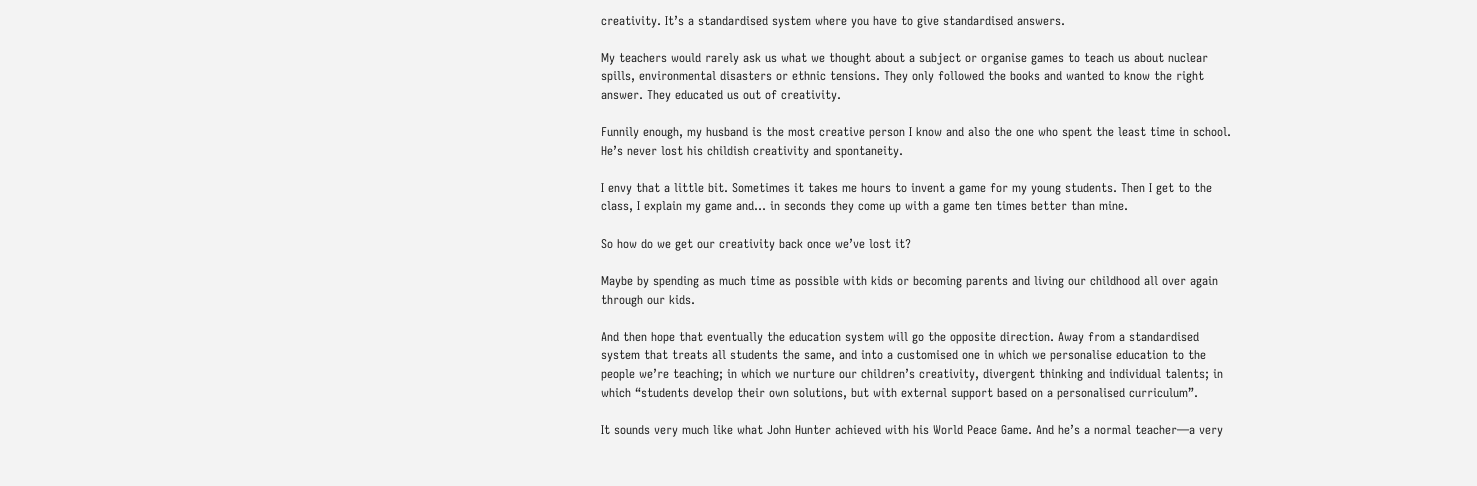creativity. It’s a standardised system where you have to give standardised answers.

My teachers would rarely ask us what we thought about a subject or organise games to teach us about nuclear spills, environmental disasters or ethnic tensions. They only followed the books and wanted to know the right answer. They educated us out of creativity.

Funnily enough, my husband is the most creative person I know and also the one who spent the least time in school. He’s never lost his childish creativity and spontaneity.

I envy that a little bit. Sometimes it takes me hours to invent a game for my young students. Then I get to the class, I explain my game and… in seconds they come up with a game ten times better than mine.

So how do we get our creativity back once we’ve lost it?

Maybe by spending as much time as possible with kids or becoming parents and living our childhood all over again through our kids.

And then hope that eventually the education system will go the opposite direction. Away from a standardised system that treats all students the same, and into a customised one in which we personalise education to the people we’re teaching; in which we nurture our children’s creativity, divergent thinking and individual talents; in which “students develop their own solutions, but with external support based on a personalised curriculum”.

It sounds very much like what John Hunter achieved with his World Peace Game. And he’s a normal teacher—a very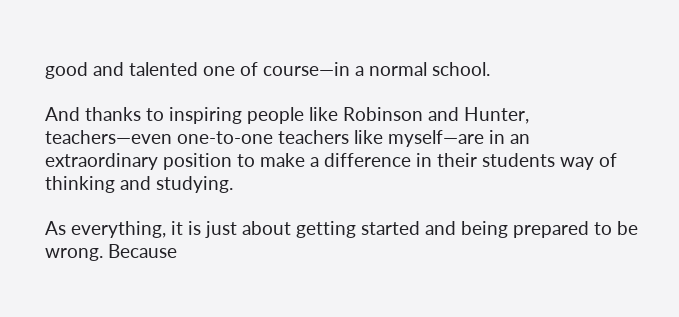good and talented one of course—in a normal school.

And thanks to inspiring people like Robinson and Hunter, teachers—even one-to-one teachers like myself—are in an extraordinary position to make a difference in their students way of thinking and studying.

As everything, it is just about getting started and being prepared to be wrong. Because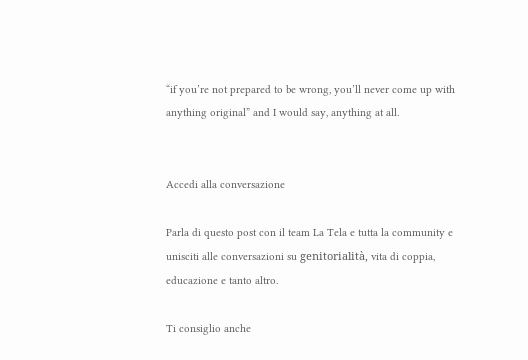“if you’re not prepared to be wrong, you’ll never come up with anything original” and I would say, anything at all.


Accedi alla conversazione

Parla di questo post con il team La Tela e tutta la community e unisciti alle conversazioni su genitorialità, vita di coppia, educazione e tanto altro.

Ti consiglio anche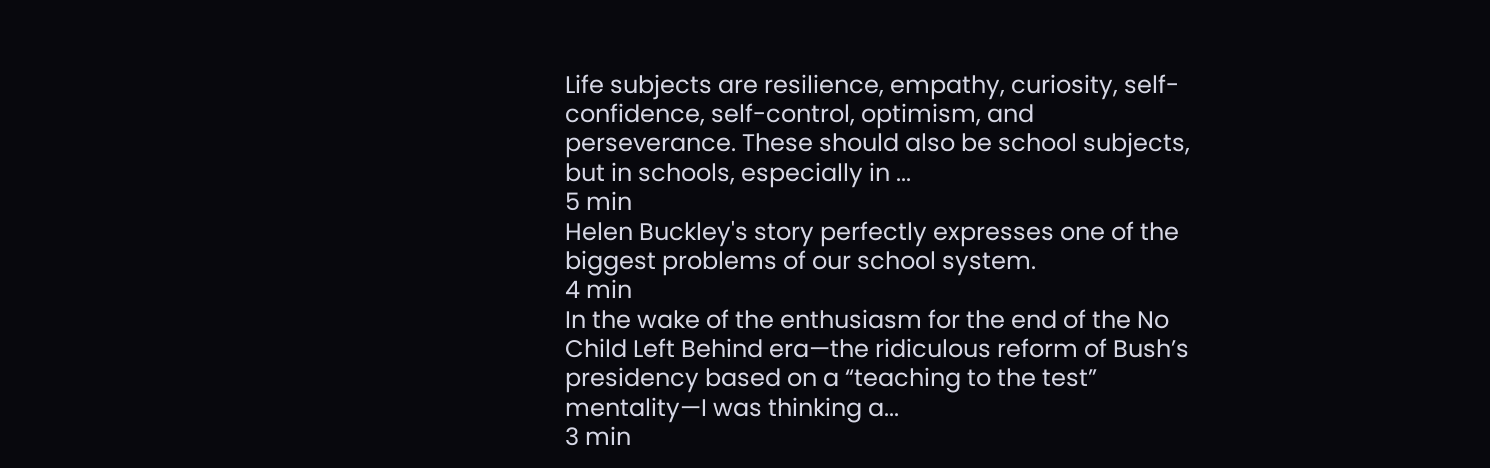Life subjects are resilience, empathy, curiosity, self-confidence, self-control, optimism, and perseverance. These should also be school subjects, but in schools, especially in ...
5 min
Helen Buckley's story perfectly expresses one of the biggest problems of our school system.
4 min
In the wake of the enthusiasm for the end of the No Child Left Behind era—the ridiculous reform of Bush’s presidency based on a “teaching to the test” mentality—I was thinking a...
3 min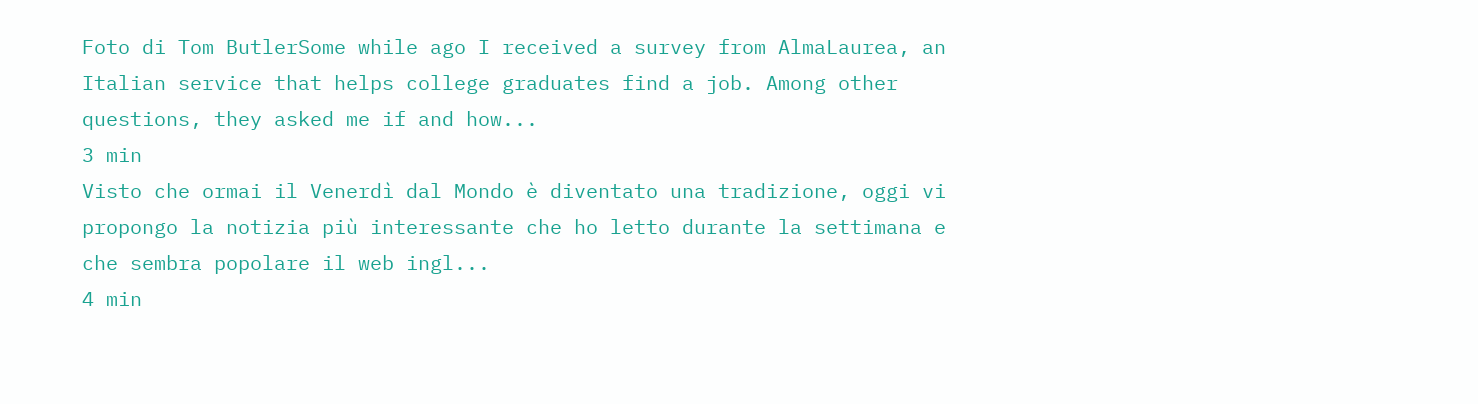Foto di Tom ButlerSome while ago I received a survey from AlmaLaurea, an Italian service that helps college graduates find a job. Among other questions, they asked me if and how...
3 min
Visto che ormai il Venerdì dal Mondo è diventato una tradizione, oggi vi propongo la notizia più interessante che ho letto durante la settimana e che sembra popolare il web ingl...
4 min